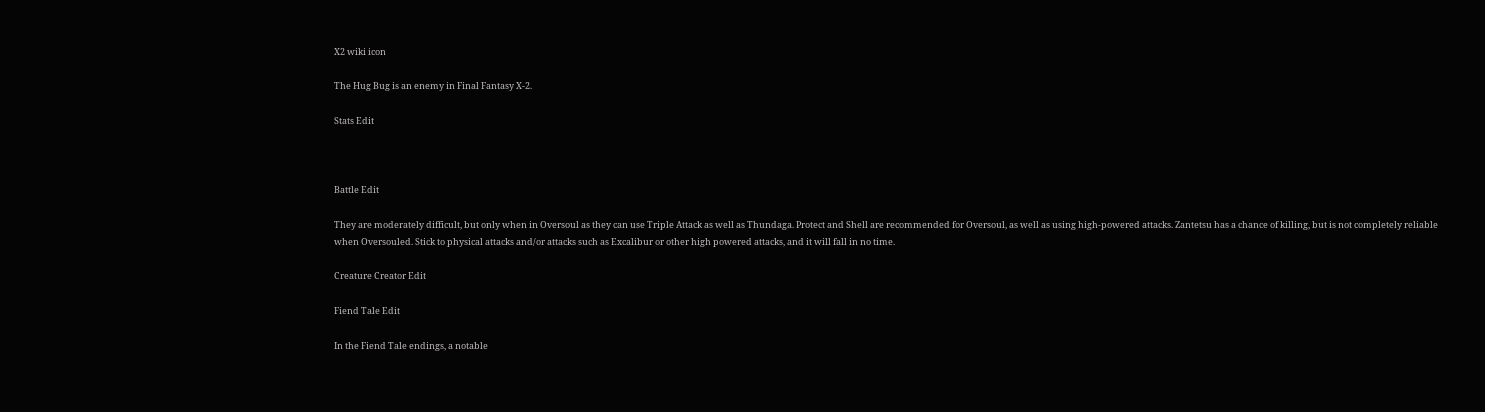X2 wiki icon

The Hug Bug is an enemy in Final Fantasy X-2.

Stats Edit



Battle Edit

They are moderately difficult, but only when in Oversoul as they can use Triple Attack as well as Thundaga. Protect and Shell are recommended for Oversoul, as well as using high-powered attacks. Zantetsu has a chance of killing, but is not completely reliable when Oversouled. Stick to physical attacks and/or attacks such as Excalibur or other high powered attacks, and it will fall in no time.

Creature Creator Edit

Fiend Tale Edit

In the Fiend Tale endings, a notable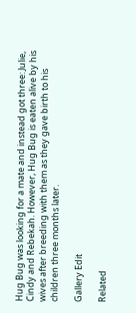Hug Bug was looking for a mate and instead got three: Julie, Cindy and Rebekah. However, Hug Bug is eaten alive by his wives after breeding with them as they gave birth to his children three months later.

Gallery Edit

Related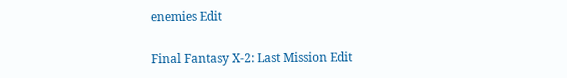enemies Edit

Final Fantasy X-2: Last Mission Edit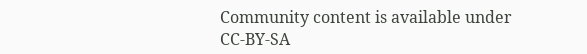Community content is available under CC-BY-SA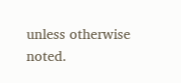unless otherwise noted.